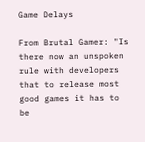Game Delays

From Brutal Gamer: "Is there now an unspoken rule with developers that to release most good games it has to be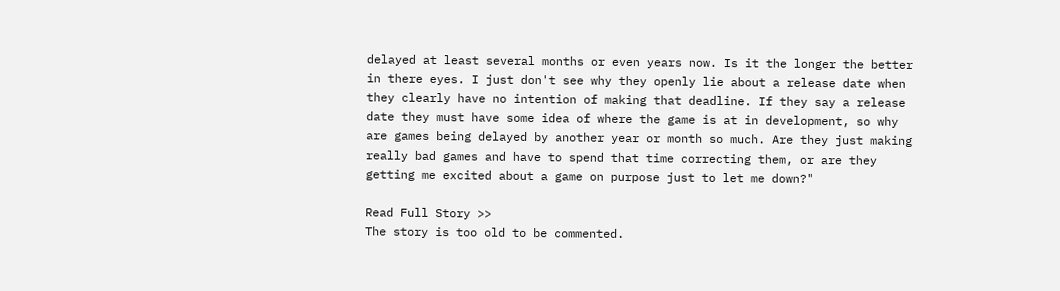delayed at least several months or even years now. Is it the longer the better in there eyes. I just don't see why they openly lie about a release date when they clearly have no intention of making that deadline. If they say a release date they must have some idea of where the game is at in development, so why are games being delayed by another year or month so much. Are they just making really bad games and have to spend that time correcting them, or are they getting me excited about a game on purpose just to let me down?"

Read Full Story >>
The story is too old to be commented.